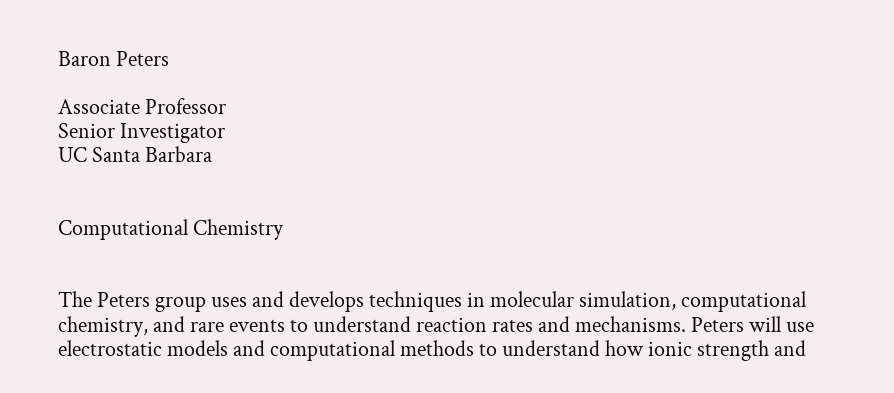Baron Peters

Associate Professor
Senior Investigator
UC Santa Barbara


Computational Chemistry


The Peters group uses and develops techniques in molecular simulation, computational chemistry, and rare events to understand reaction rates and mechanisms. Peters will use electrostatic models and computational methods to understand how ionic strength and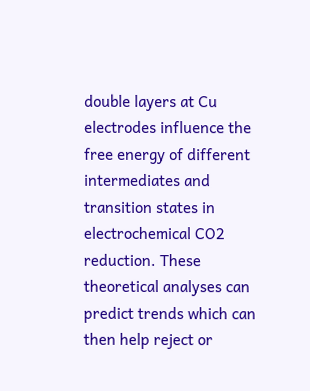double layers at Cu electrodes influence the free energy of different intermediates and transition states in electrochemical CO2 reduction. These theoretical analyses can predict trends which can then help reject or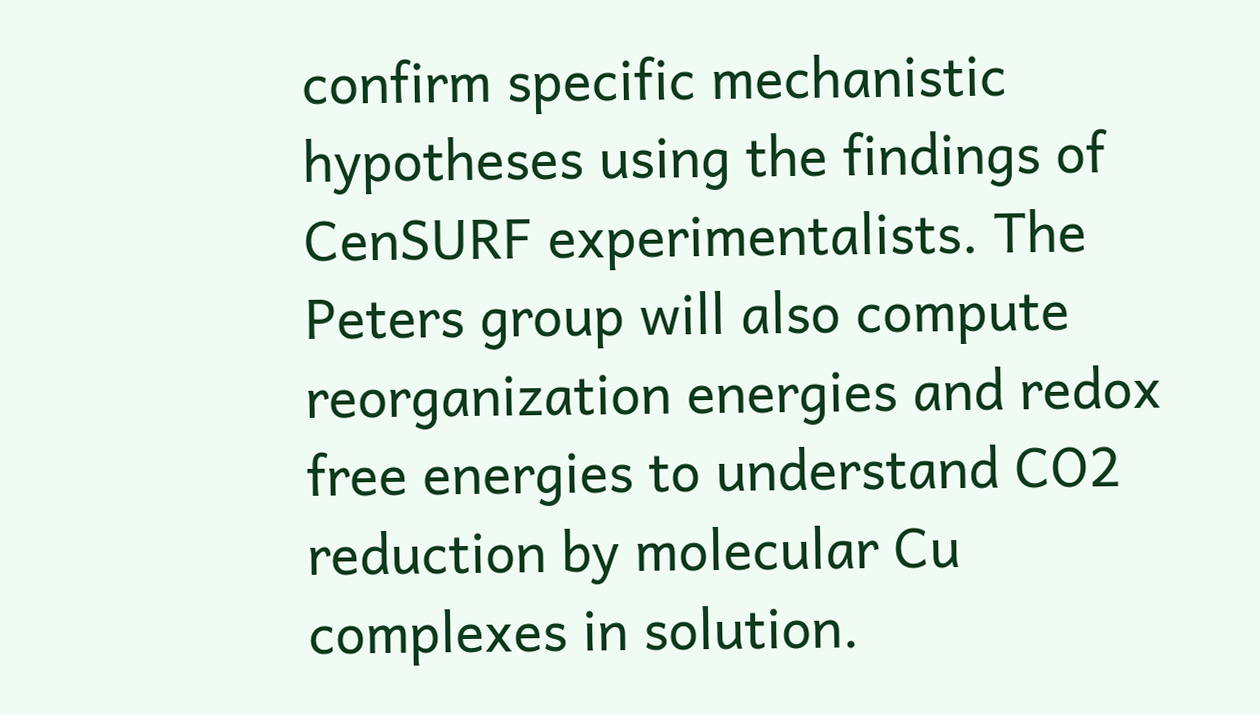confirm specific mechanistic hypotheses using the findings of CenSURF experimentalists. The Peters group will also compute reorganization energies and redox free energies to understand CO2 reduction by molecular Cu complexes in solution.